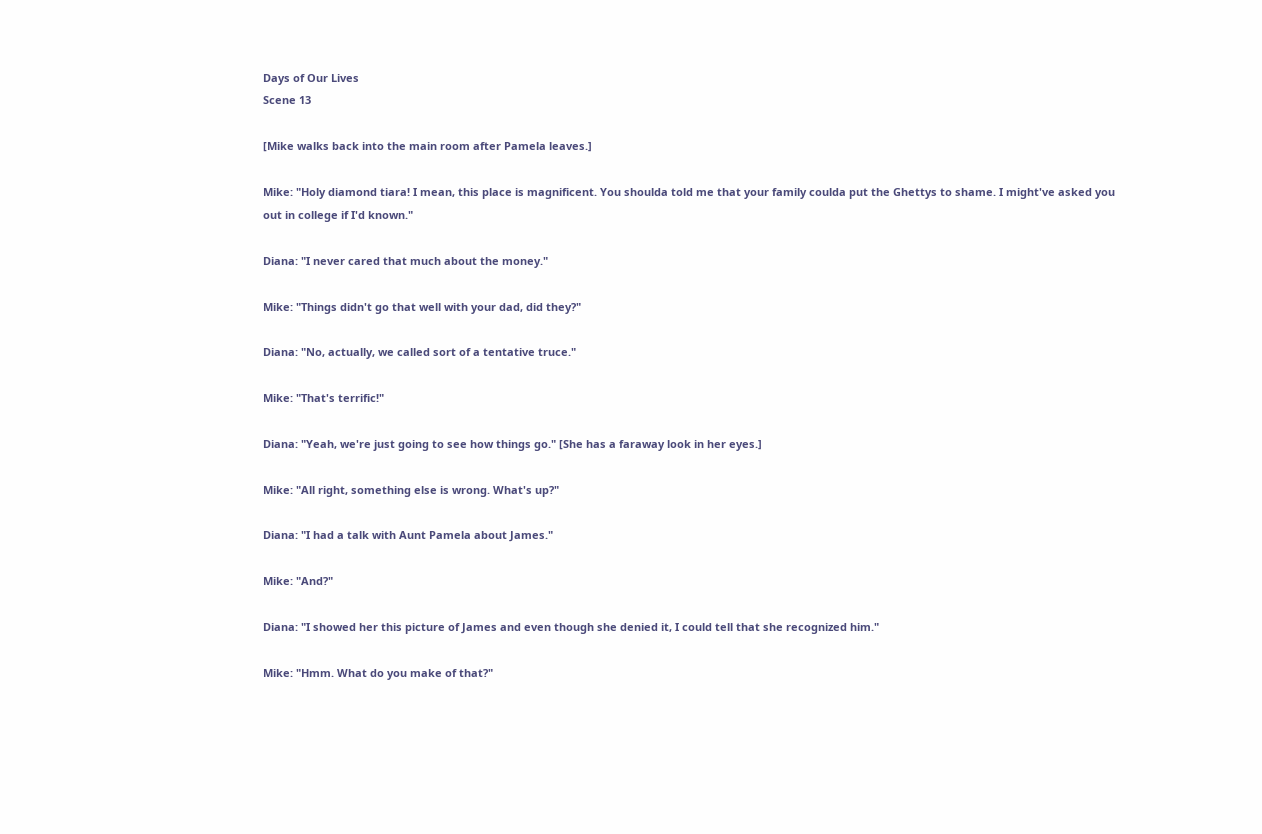Days of Our Lives
Scene 13

[Mike walks back into the main room after Pamela leaves.]

Mike: "Holy diamond tiara! I mean, this place is magnificent. You shoulda told me that your family coulda put the Ghettys to shame. I might've asked you out in college if I'd known."

Diana: "I never cared that much about the money."

Mike: "Things didn't go that well with your dad, did they?"

Diana: "No, actually, we called sort of a tentative truce."

Mike: "That's terrific!"

Diana: "Yeah, we're just going to see how things go." [She has a faraway look in her eyes.]

Mike: "All right, something else is wrong. What's up?"

Diana: "I had a talk with Aunt Pamela about James."

Mike: "And?"

Diana: "I showed her this picture of James and even though she denied it, I could tell that she recognized him."

Mike: "Hmm. What do you make of that?"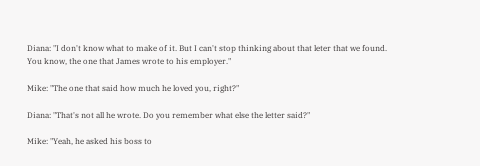Diana: "I don't know what to make of it. But I can't stop thinking about that leter that we found. You know, the one that James wrote to his employer."

Mike: "The one that said how much he loved you, right?"

Diana: "That's not all he wrote. Do you remember what else the letter said?"

Mike: "Yeah, he asked his boss to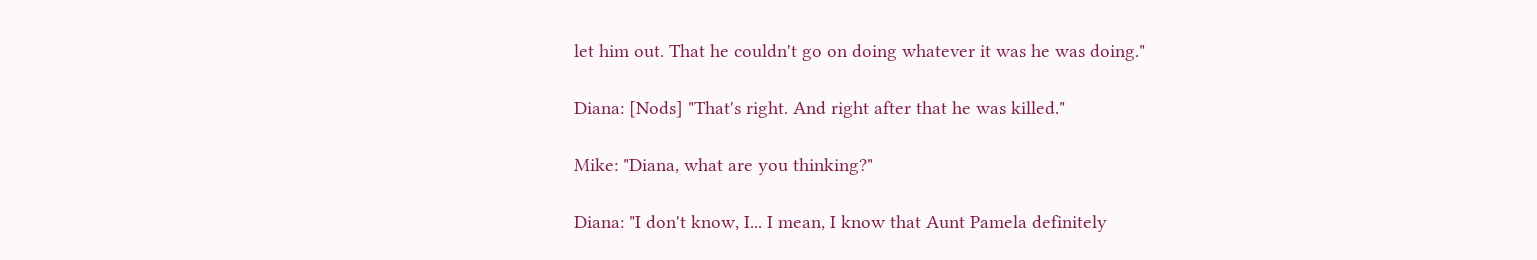let him out. That he couldn't go on doing whatever it was he was doing."

Diana: [Nods] "That's right. And right after that he was killed."

Mike: "Diana, what are you thinking?"

Diana: "I don't know, I... I mean, I know that Aunt Pamela definitely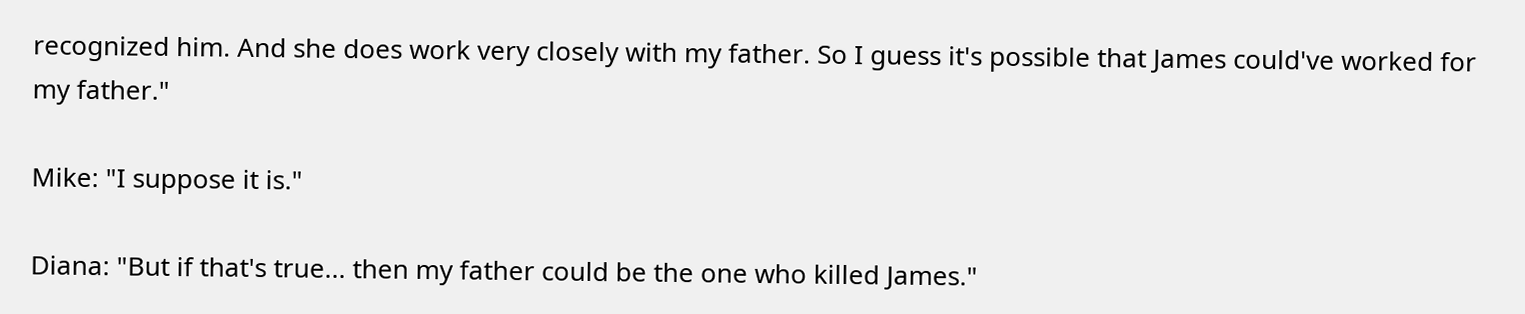recognized him. And she does work very closely with my father. So I guess it's possible that James could've worked for my father."

Mike: "I suppose it is."

Diana: "But if that's true... then my father could be the one who killed James."